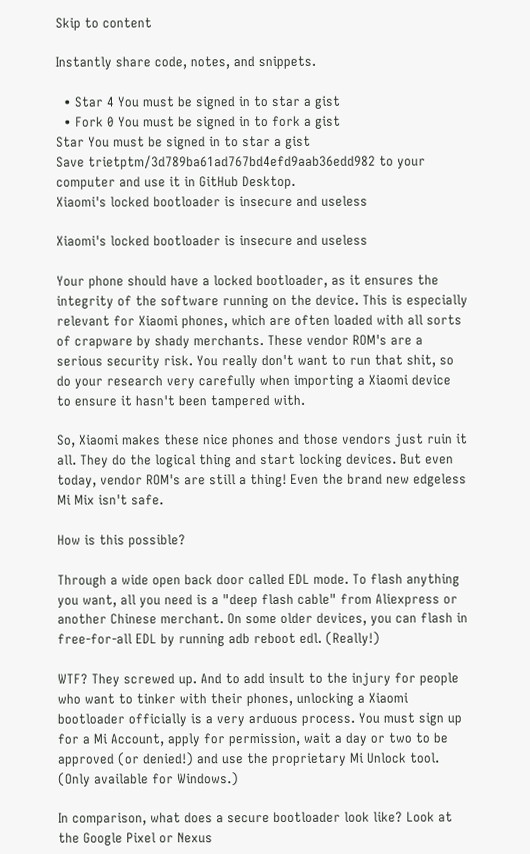Skip to content

Instantly share code, notes, and snippets.

  • Star 4 You must be signed in to star a gist
  • Fork 0 You must be signed in to fork a gist
Star You must be signed in to star a gist
Save trietptm/3d789ba61ad767bd4efd9aab36edd982 to your computer and use it in GitHub Desktop.
Xiaomi's locked bootloader is insecure and useless

Xiaomi's locked bootloader is insecure and useless

Your phone should have a locked bootloader, as it ensures the integrity of the software running on the device. This is especially relevant for Xiaomi phones, which are often loaded with all sorts of crapware by shady merchants. These vendor ROM's are a serious security risk. You really don't want to run that shit, so do your research very carefully when importing a Xiaomi device to ensure it hasn't been tampered with.

So, Xiaomi makes these nice phones and those vendors just ruin it all. They do the logical thing and start locking devices. But even today, vendor ROM's are still a thing! Even the brand new edgeless Mi Mix isn't safe.

How is this possible?

Through a wide open back door called EDL mode. To flash anything you want, all you need is a "deep flash cable" from Aliexpress or another Chinese merchant. On some older devices, you can flash in free-for-all EDL by running adb reboot edl. (Really!)

WTF? They screwed up. And to add insult to the injury for people who want to tinker with their phones, unlocking a Xiaomi bootloader officially is a very arduous process. You must sign up for a Mi Account, apply for permission, wait a day or two to be approved (or denied!) and use the proprietary Mi Unlock tool. (Only available for Windows.)

In comparison, what does a secure bootloader look like? Look at the Google Pixel or Nexus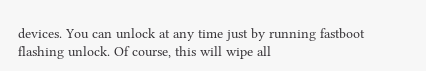devices. You can unlock at any time just by running fastboot flashing unlock. Of course, this will wipe all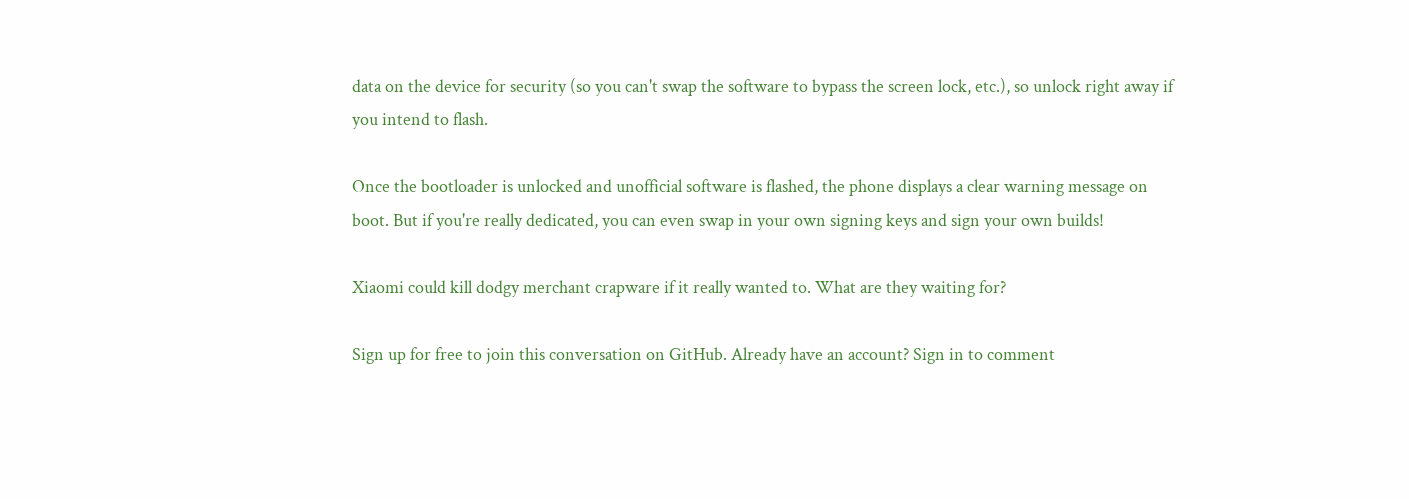data on the device for security (so you can't swap the software to bypass the screen lock, etc.), so unlock right away if you intend to flash.

Once the bootloader is unlocked and unofficial software is flashed, the phone displays a clear warning message on boot. But if you're really dedicated, you can even swap in your own signing keys and sign your own builds!

Xiaomi could kill dodgy merchant crapware if it really wanted to. What are they waiting for?

Sign up for free to join this conversation on GitHub. Already have an account? Sign in to comment